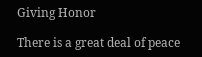Giving Honor

There is a great deal of peace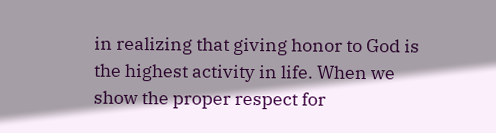in realizing that giving honor to God is the highest activity in life. When we show the proper respect for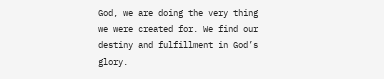God, we are doing the very thing we were created for. We find our destiny and fulfillment in God’s glory.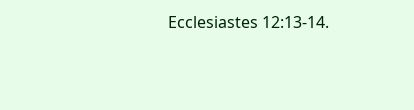Ecclesiastes 12:13-14.